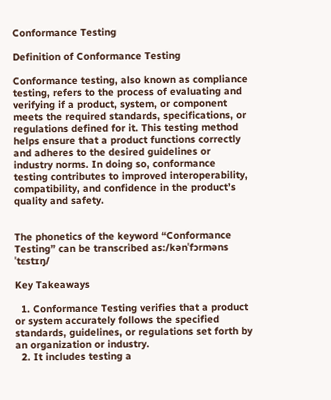Conformance Testing

Definition of Conformance Testing

Conformance testing, also known as compliance testing, refers to the process of evaluating and verifying if a product, system, or component meets the required standards, specifications, or regulations defined for it. This testing method helps ensure that a product functions correctly and adheres to the desired guidelines or industry norms. In doing so, conformance testing contributes to improved interoperability, compatibility, and confidence in the product’s quality and safety.


The phonetics of the keyword “Conformance Testing” can be transcribed as:/kənˈfɔrməns ˈtɛstɪŋ/

Key Takeaways

  1. Conformance Testing verifies that a product or system accurately follows the specified standards, guidelines, or regulations set forth by an organization or industry.
  2. It includes testing a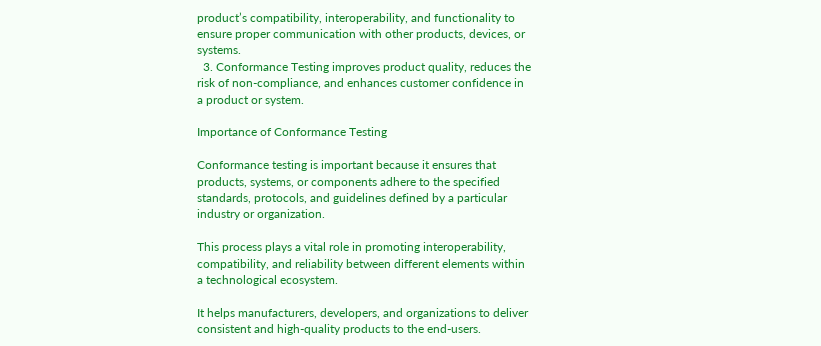product’s compatibility, interoperability, and functionality to ensure proper communication with other products, devices, or systems.
  3. Conformance Testing improves product quality, reduces the risk of non-compliance, and enhances customer confidence in a product or system.

Importance of Conformance Testing

Conformance testing is important because it ensures that products, systems, or components adhere to the specified standards, protocols, and guidelines defined by a particular industry or organization.

This process plays a vital role in promoting interoperability, compatibility, and reliability between different elements within a technological ecosystem.

It helps manufacturers, developers, and organizations to deliver consistent and high-quality products to the end-users.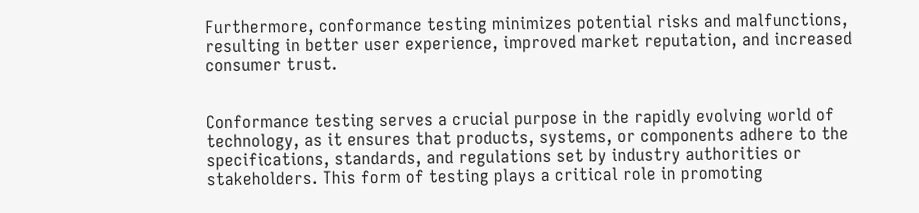Furthermore, conformance testing minimizes potential risks and malfunctions, resulting in better user experience, improved market reputation, and increased consumer trust.


Conformance testing serves a crucial purpose in the rapidly evolving world of technology, as it ensures that products, systems, or components adhere to the specifications, standards, and regulations set by industry authorities or stakeholders. This form of testing plays a critical role in promoting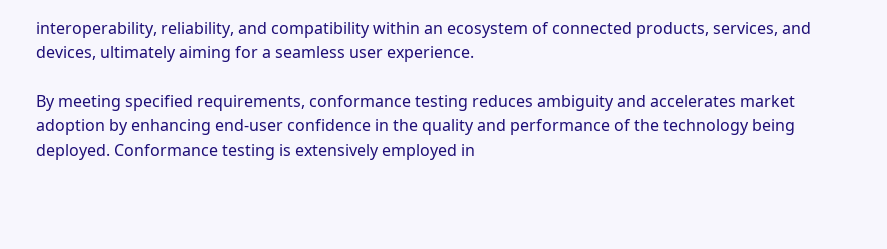interoperability, reliability, and compatibility within an ecosystem of connected products, services, and devices, ultimately aiming for a seamless user experience.

By meeting specified requirements, conformance testing reduces ambiguity and accelerates market adoption by enhancing end-user confidence in the quality and performance of the technology being deployed. Conformance testing is extensively employed in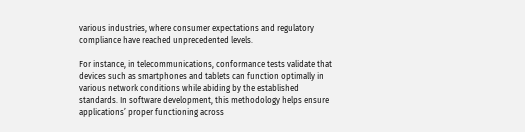various industries, where consumer expectations and regulatory compliance have reached unprecedented levels.

For instance, in telecommunications, conformance tests validate that devices such as smartphones and tablets can function optimally in various network conditions while abiding by the established standards. In software development, this methodology helps ensure applications’ proper functioning across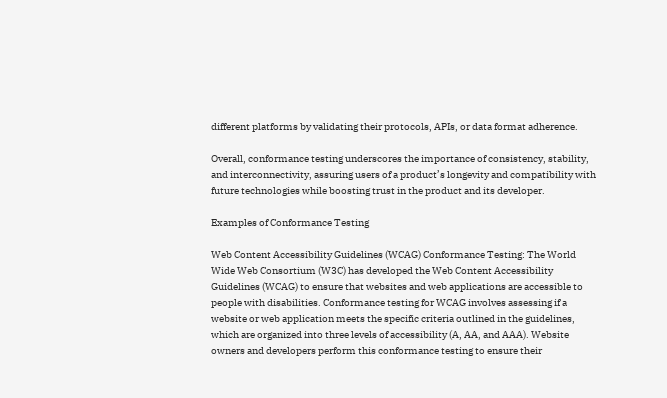different platforms by validating their protocols, APIs, or data format adherence.

Overall, conformance testing underscores the importance of consistency, stability, and interconnectivity, assuring users of a product’s longevity and compatibility with future technologies while boosting trust in the product and its developer.

Examples of Conformance Testing

Web Content Accessibility Guidelines (WCAG) Conformance Testing: The World Wide Web Consortium (W3C) has developed the Web Content Accessibility Guidelines (WCAG) to ensure that websites and web applications are accessible to people with disabilities. Conformance testing for WCAG involves assessing if a website or web application meets the specific criteria outlined in the guidelines, which are organized into three levels of accessibility (A, AA, and AAA). Website owners and developers perform this conformance testing to ensure their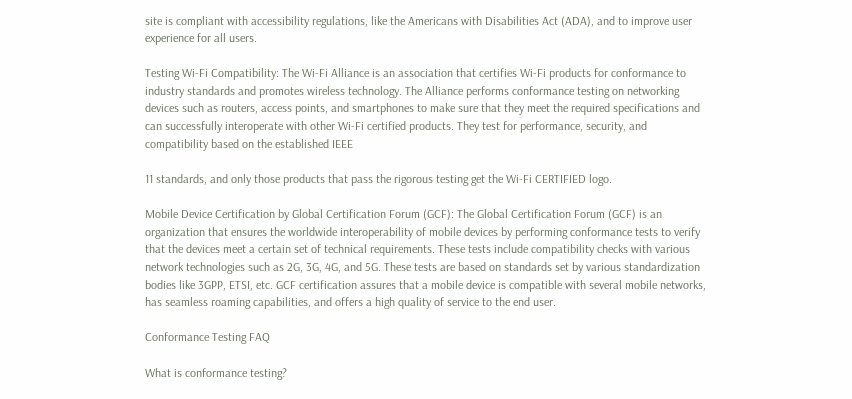site is compliant with accessibility regulations, like the Americans with Disabilities Act (ADA), and to improve user experience for all users.

Testing Wi-Fi Compatibility: The Wi-Fi Alliance is an association that certifies Wi-Fi products for conformance to industry standards and promotes wireless technology. The Alliance performs conformance testing on networking devices such as routers, access points, and smartphones to make sure that they meet the required specifications and can successfully interoperate with other Wi-Fi certified products. They test for performance, security, and compatibility based on the established IEEE

11 standards, and only those products that pass the rigorous testing get the Wi-Fi CERTIFIED logo.

Mobile Device Certification by Global Certification Forum (GCF): The Global Certification Forum (GCF) is an organization that ensures the worldwide interoperability of mobile devices by performing conformance tests to verify that the devices meet a certain set of technical requirements. These tests include compatibility checks with various network technologies such as 2G, 3G, 4G, and 5G. These tests are based on standards set by various standardization bodies like 3GPP, ETSI, etc. GCF certification assures that a mobile device is compatible with several mobile networks, has seamless roaming capabilities, and offers a high quality of service to the end user.

Conformance Testing FAQ

What is conformance testing?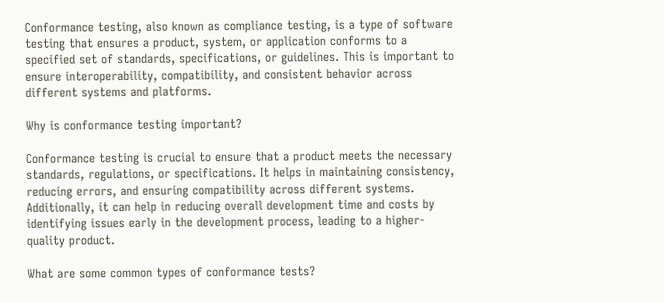Conformance testing, also known as compliance testing, is a type of software testing that ensures a product, system, or application conforms to a specified set of standards, specifications, or guidelines. This is important to ensure interoperability, compatibility, and consistent behavior across different systems and platforms.

Why is conformance testing important?

Conformance testing is crucial to ensure that a product meets the necessary standards, regulations, or specifications. It helps in maintaining consistency, reducing errors, and ensuring compatibility across different systems. Additionally, it can help in reducing overall development time and costs by identifying issues early in the development process, leading to a higher-quality product.

What are some common types of conformance tests?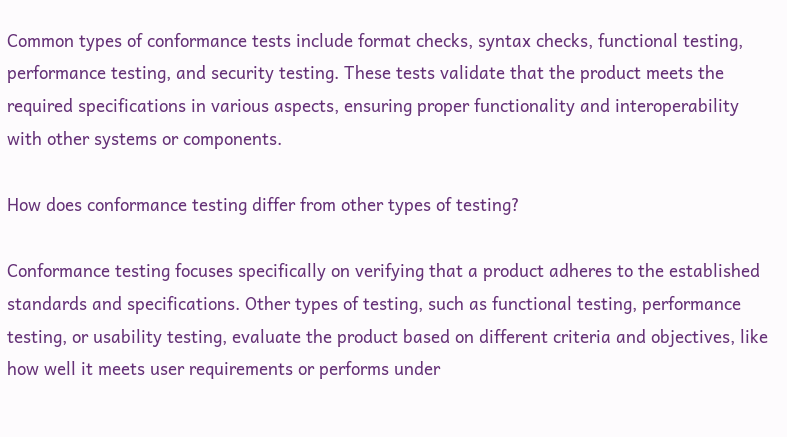Common types of conformance tests include format checks, syntax checks, functional testing, performance testing, and security testing. These tests validate that the product meets the required specifications in various aspects, ensuring proper functionality and interoperability with other systems or components.

How does conformance testing differ from other types of testing?

Conformance testing focuses specifically on verifying that a product adheres to the established standards and specifications. Other types of testing, such as functional testing, performance testing, or usability testing, evaluate the product based on different criteria and objectives, like how well it meets user requirements or performs under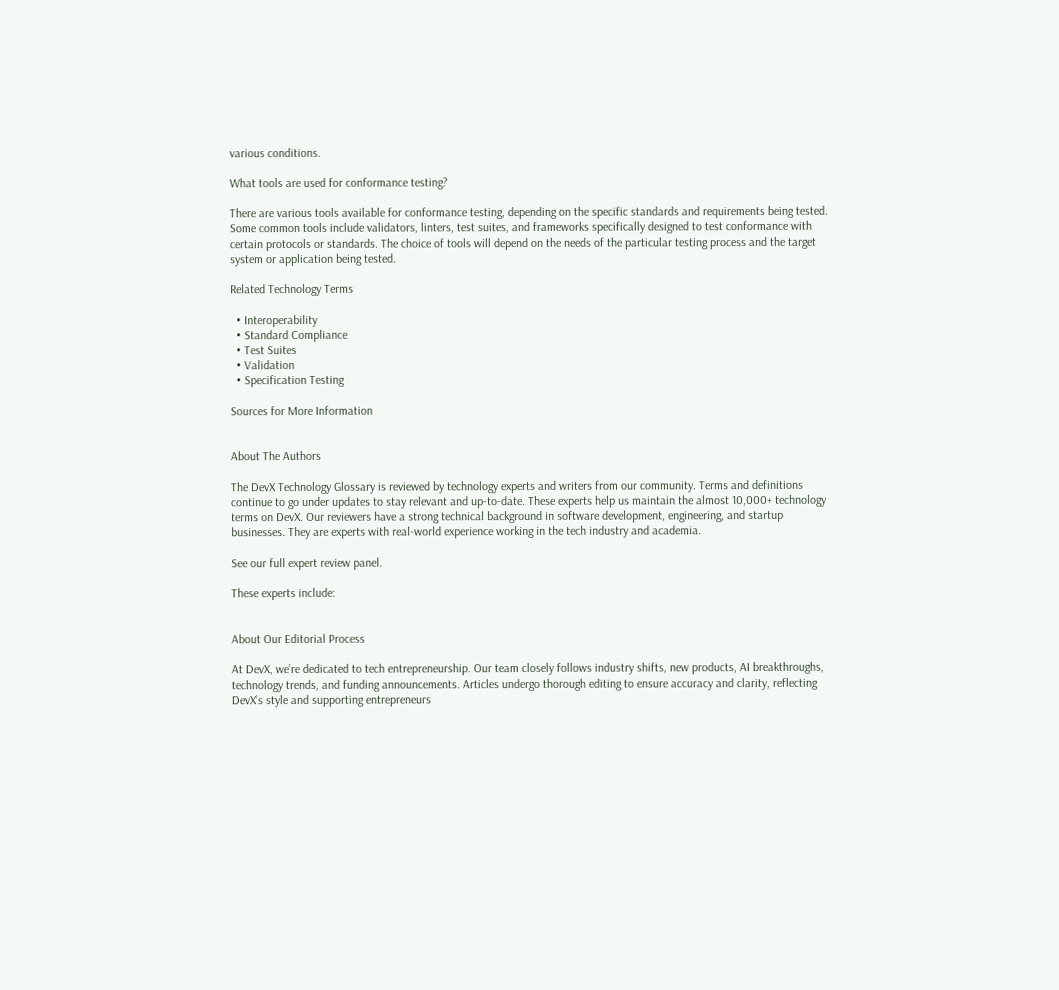various conditions.

What tools are used for conformance testing?

There are various tools available for conformance testing, depending on the specific standards and requirements being tested. Some common tools include validators, linters, test suites, and frameworks specifically designed to test conformance with certain protocols or standards. The choice of tools will depend on the needs of the particular testing process and the target system or application being tested.

Related Technology Terms

  • Interoperability
  • Standard Compliance
  • Test Suites
  • Validation
  • Specification Testing

Sources for More Information


About The Authors

The DevX Technology Glossary is reviewed by technology experts and writers from our community. Terms and definitions continue to go under updates to stay relevant and up-to-date. These experts help us maintain the almost 10,000+ technology terms on DevX. Our reviewers have a strong technical background in software development, engineering, and startup businesses. They are experts with real-world experience working in the tech industry and academia.

See our full expert review panel.

These experts include:


About Our Editorial Process

At DevX, we’re dedicated to tech entrepreneurship. Our team closely follows industry shifts, new products, AI breakthroughs, technology trends, and funding announcements. Articles undergo thorough editing to ensure accuracy and clarity, reflecting DevX’s style and supporting entrepreneurs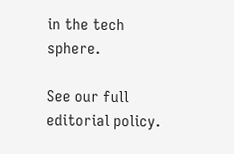in the tech sphere.

See our full editorial policy.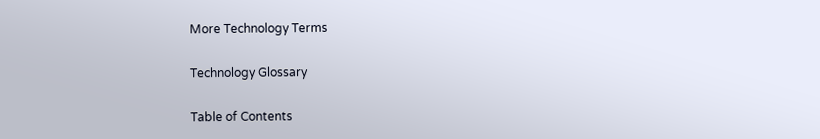More Technology Terms

Technology Glossary

Table of Contents